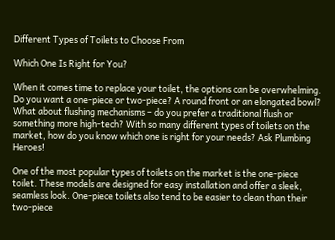Different Types of Toilets to Choose From

Which One Is Right for You?

When it comes time to replace your toilet, the options can be overwhelming. Do you want a one-piece or two-piece? A round front or an elongated bowl? What about flushing mechanisms – do you prefer a traditional flush or something more high-tech? With so many different types of toilets on the market, how do you know which one is right for your needs? Ask Plumbing Heroes!

One of the most popular types of toilets on the market is the one-piece toilet. These models are designed for easy installation and offer a sleek, seamless look. One-piece toilets also tend to be easier to clean than their two-piece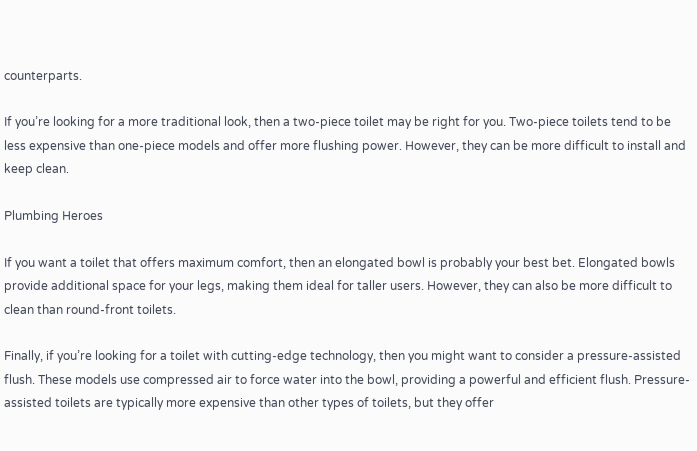counterparts.

If you’re looking for a more traditional look, then a two-piece toilet may be right for you. Two-piece toilets tend to be less expensive than one-piece models and offer more flushing power. However, they can be more difficult to install and keep clean.

Plumbing Heroes

If you want a toilet that offers maximum comfort, then an elongated bowl is probably your best bet. Elongated bowls provide additional space for your legs, making them ideal for taller users. However, they can also be more difficult to clean than round-front toilets.

Finally, if you’re looking for a toilet with cutting-edge technology, then you might want to consider a pressure-assisted flush. These models use compressed air to force water into the bowl, providing a powerful and efficient flush. Pressure-assisted toilets are typically more expensive than other types of toilets, but they offer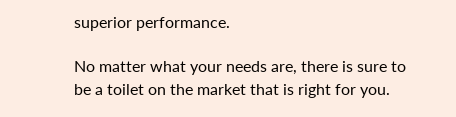superior performance.

No matter what your needs are, there is sure to be a toilet on the market that is right for you.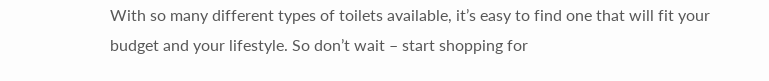With so many different types of toilets available, it’s easy to find one that will fit your budget and your lifestyle. So don’t wait – start shopping for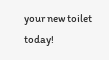your new toilet today!